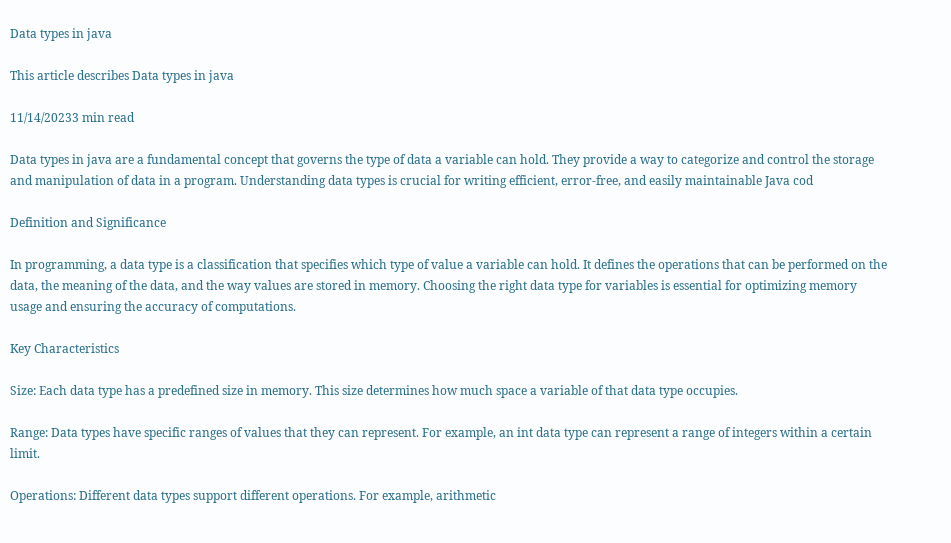Data types in java

This article describes Data types in java

11/14/20233 min read

Data types in java are a fundamental concept that governs the type of data a variable can hold. They provide a way to categorize and control the storage and manipulation of data in a program. Understanding data types is crucial for writing efficient, error-free, and easily maintainable Java cod

Definition and Significance

In programming, a data type is a classification that specifies which type of value a variable can hold. It defines the operations that can be performed on the data, the meaning of the data, and the way values are stored in memory. Choosing the right data type for variables is essential for optimizing memory usage and ensuring the accuracy of computations.

Key Characteristics

Size: Each data type has a predefined size in memory. This size determines how much space a variable of that data type occupies.

Range: Data types have specific ranges of values that they can represent. For example, an int data type can represent a range of integers within a certain limit.

Operations: Different data types support different operations. For example, arithmetic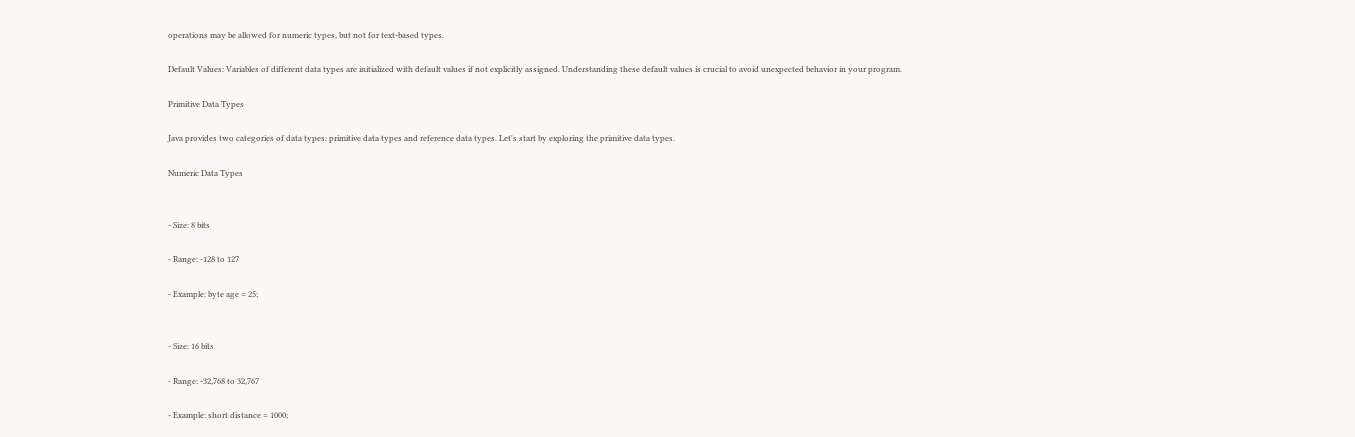operations may be allowed for numeric types, but not for text-based types.

Default Values: Variables of different data types are initialized with default values if not explicitly assigned. Understanding these default values is crucial to avoid unexpected behavior in your program.

Primitive Data Types

Java provides two categories of data types: primitive data types and reference data types. Let's start by exploring the primitive data types.

Numeric Data Types


- Size: 8 bits

- Range: -128 to 127

- Example: byte age = 25;


- Size: 16 bits

- Range: -32,768 to 32,767

- Example: short distance = 1000;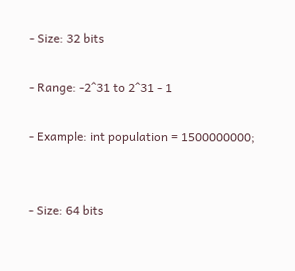- Size: 32 bits

- Range: -2^31 to 2^31 - 1

- Example: int population = 1500000000;


- Size: 64 bits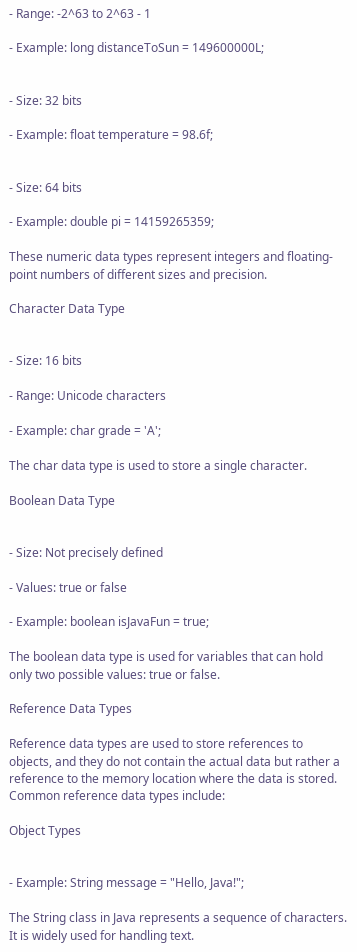- Range: -2^63 to 2^63 - 1

- Example: long distanceToSun = 149600000L;


- Size: 32 bits

- Example: float temperature = 98.6f;


- Size: 64 bits

- Example: double pi = 14159265359;

These numeric data types represent integers and floating-point numbers of different sizes and precision.

Character Data Type


- Size: 16 bits

- Range: Unicode characters

- Example: char grade = 'A';

The char data type is used to store a single character.

Boolean Data Type


- Size: Not precisely defined

- Values: true or false

- Example: boolean isJavaFun = true;

The boolean data type is used for variables that can hold only two possible values: true or false.

Reference Data Types

Reference data types are used to store references to objects, and they do not contain the actual data but rather a reference to the memory location where the data is stored. Common reference data types include:

Object Types


- Example: String message = "Hello, Java!";

The String class in Java represents a sequence of characters. It is widely used for handling text.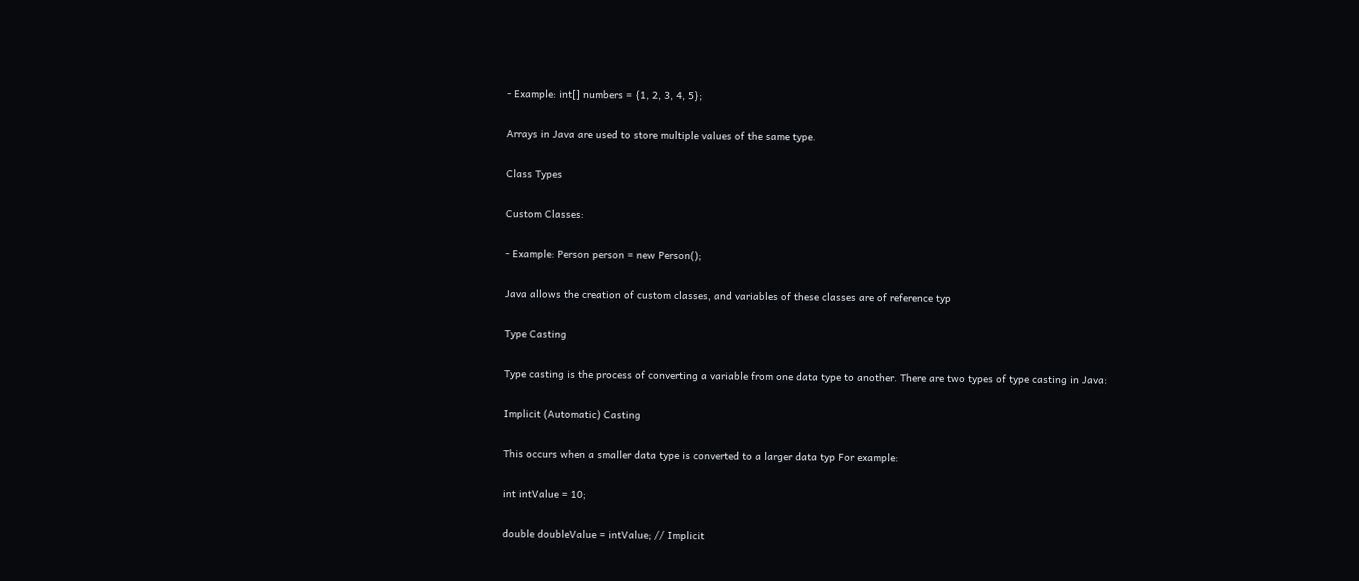- Example: int[] numbers = {1, 2, 3, 4, 5};

Arrays in Java are used to store multiple values of the same type.

Class Types

Custom Classes:

- Example: Person person = new Person();

Java allows the creation of custom classes, and variables of these classes are of reference typ

Type Casting

Type casting is the process of converting a variable from one data type to another. There are two types of type casting in Java:

Implicit (Automatic) Casting

This occurs when a smaller data type is converted to a larger data typ For example:

int intValue = 10;

double doubleValue = intValue; // Implicit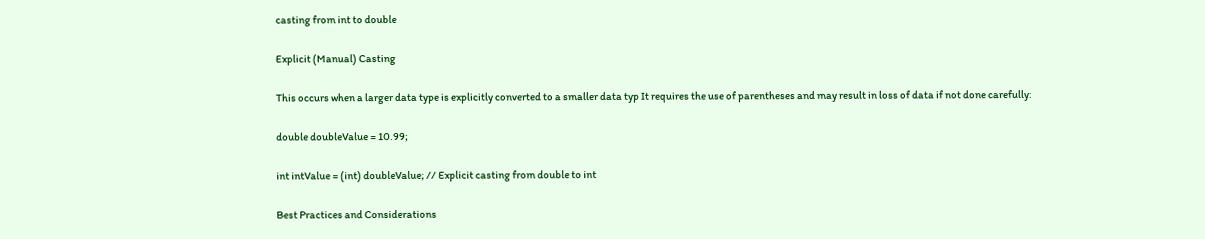casting from int to double

Explicit (Manual) Casting

This occurs when a larger data type is explicitly converted to a smaller data typ It requires the use of parentheses and may result in loss of data if not done carefully:

double doubleValue = 10.99;

int intValue = (int) doubleValue; // Explicit casting from double to int

Best Practices and Considerations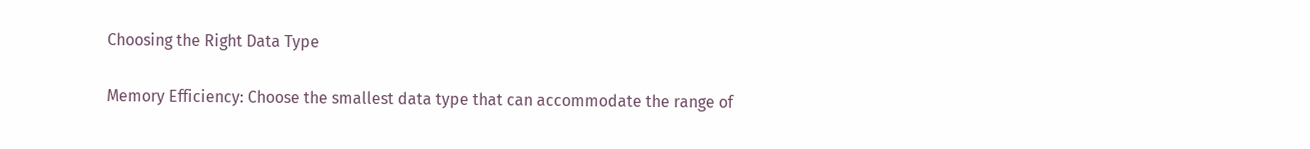Choosing the Right Data Type

Memory Efficiency: Choose the smallest data type that can accommodate the range of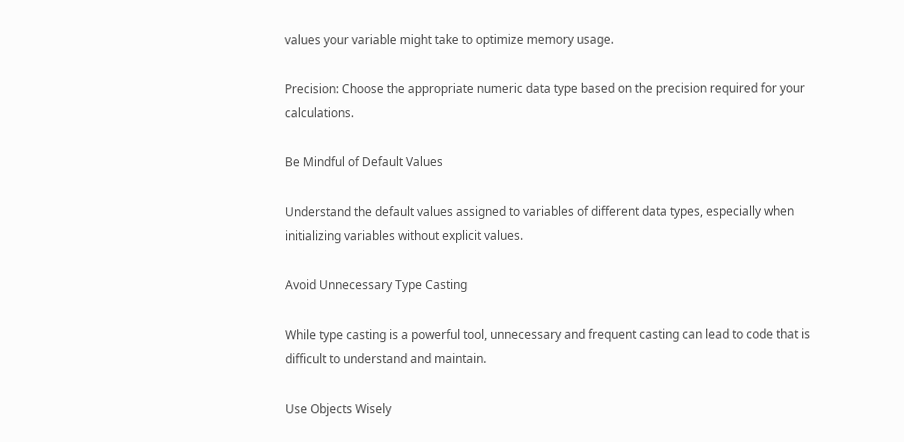values your variable might take to optimize memory usage.

Precision: Choose the appropriate numeric data type based on the precision required for your calculations.

Be Mindful of Default Values

Understand the default values assigned to variables of different data types, especially when initializing variables without explicit values.

Avoid Unnecessary Type Casting

While type casting is a powerful tool, unnecessary and frequent casting can lead to code that is difficult to understand and maintain.

Use Objects Wisely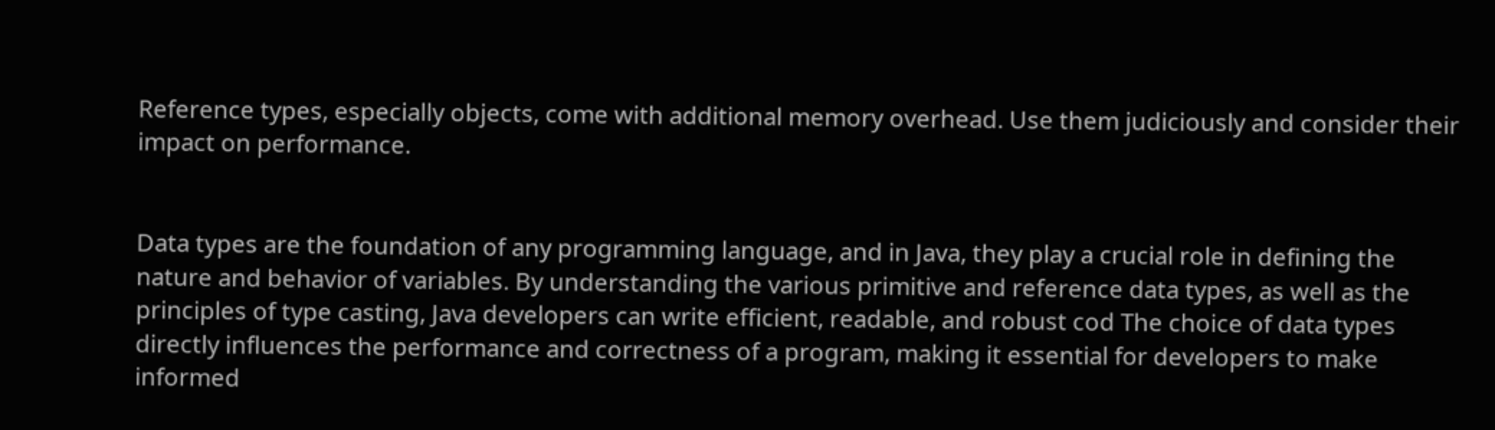Reference types, especially objects, come with additional memory overhead. Use them judiciously and consider their impact on performance.


Data types are the foundation of any programming language, and in Java, they play a crucial role in defining the nature and behavior of variables. By understanding the various primitive and reference data types, as well as the principles of type casting, Java developers can write efficient, readable, and robust cod The choice of data types directly influences the performance and correctness of a program, making it essential for developers to make informed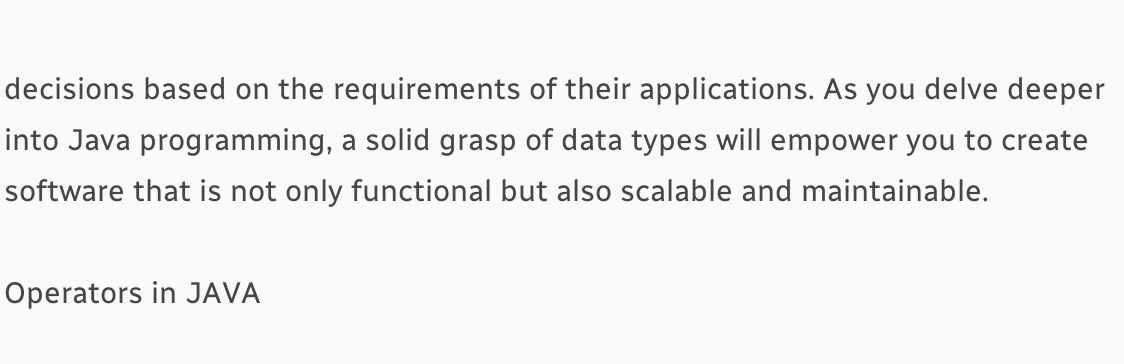decisions based on the requirements of their applications. As you delve deeper into Java programming, a solid grasp of data types will empower you to create software that is not only functional but also scalable and maintainable.

Operators in JAVA